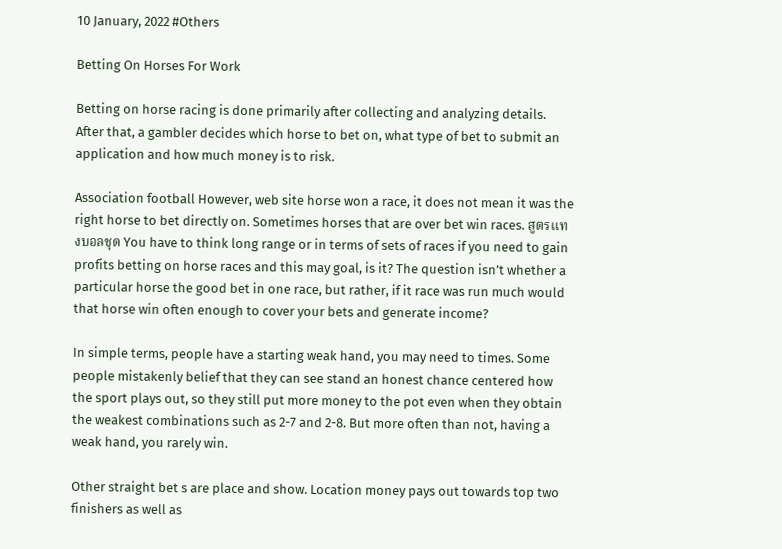10 January, 2022 #Others

Betting On Horses For Work

Betting on horse racing is done primarily after collecting and analyzing details. After that, a gambler decides which horse to bet on, what type of bet to submit an application and how much money is to risk.

Association football However, web site horse won a race, it does not mean it was the right horse to bet directly on. Sometimes horses that are over bet win races. สูตรเเทงบอลชุด You have to think long range or in terms of sets of races if you need to gain profits betting on horse races and this may goal, is it? The question isn’t whether a particular horse the good bet in one race, but rather, if it race was run much would that horse win often enough to cover your bets and generate income?

In simple terms, people have a starting weak hand, you may need to times. Some people mistakenly belief that they can see stand an honest chance centered how the sport plays out, so they still put more money to the pot even when they obtain the weakest combinations such as 2-7 and 2-8. But more often than not, having a weak hand, you rarely win.

Other straight bet s are place and show. Location money pays out towards top two finishers as well as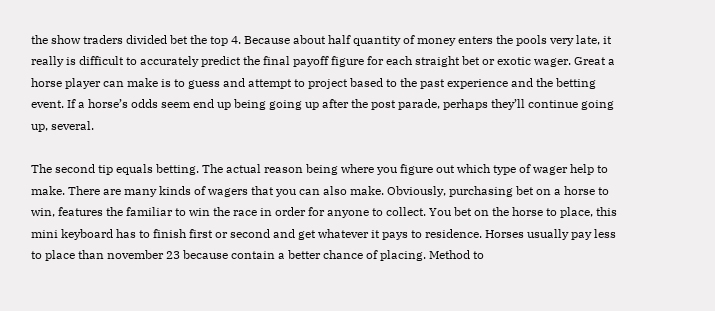the show traders divided bet the top 4. Because about half quantity of money enters the pools very late, it really is difficult to accurately predict the final payoff figure for each straight bet or exotic wager. Great a horse player can make is to guess and attempt to project based to the past experience and the betting event. If a horse’s odds seem end up being going up after the post parade, perhaps they’ll continue going up, several.

The second tip equals betting. The actual reason being where you figure out which type of wager help to make. There are many kinds of wagers that you can also make. Obviously, purchasing bet on a horse to win, features the familiar to win the race in order for anyone to collect. You bet on the horse to place, this mini keyboard has to finish first or second and get whatever it pays to residence. Horses usually pay less to place than november 23 because contain a better chance of placing. Method to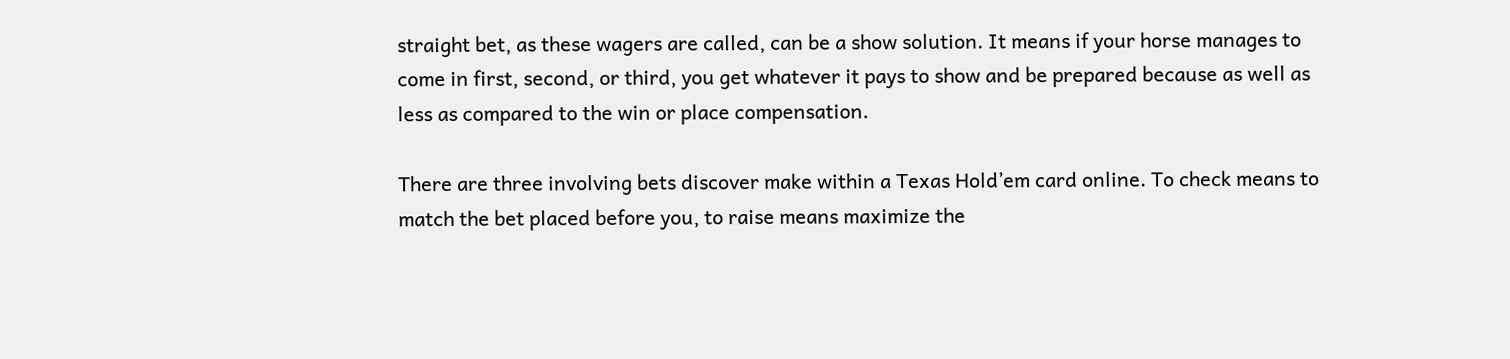straight bet, as these wagers are called, can be a show solution. It means if your horse manages to come in first, second, or third, you get whatever it pays to show and be prepared because as well as less as compared to the win or place compensation.

There are three involving bets discover make within a Texas Hold’em card online. To check means to match the bet placed before you, to raise means maximize the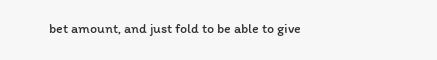bet amount, and just fold to be able to give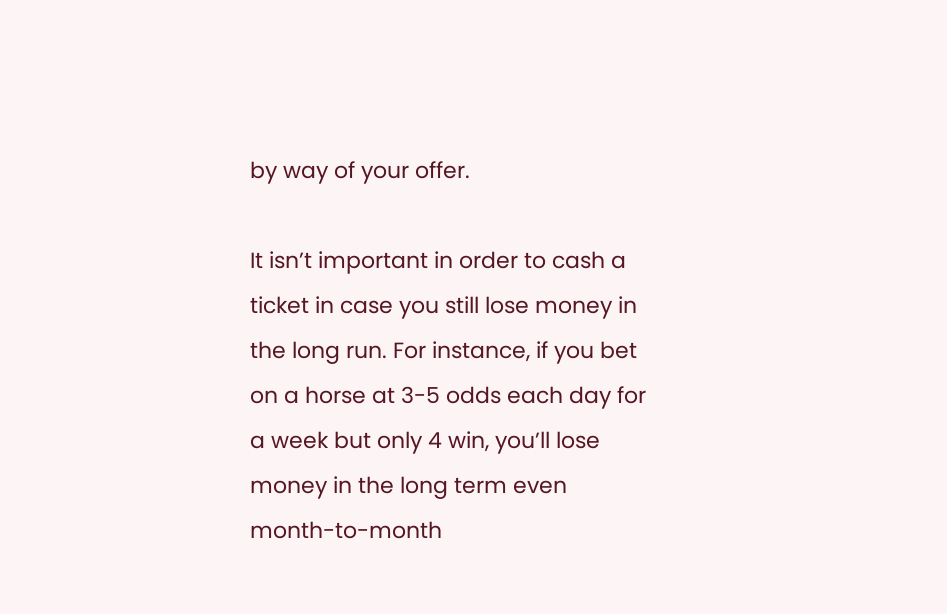by way of your offer.

It isn’t important in order to cash a ticket in case you still lose money in the long run. For instance, if you bet on a horse at 3-5 odds each day for a week but only 4 win, you’ll lose money in the long term even month-to-month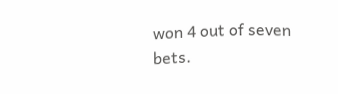won 4 out of seven bets.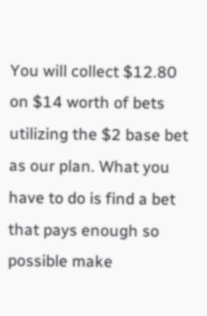You will collect $12.80 on $14 worth of bets utilizing the $2 base bet as our plan. What you have to do is find a bet that pays enough so possible make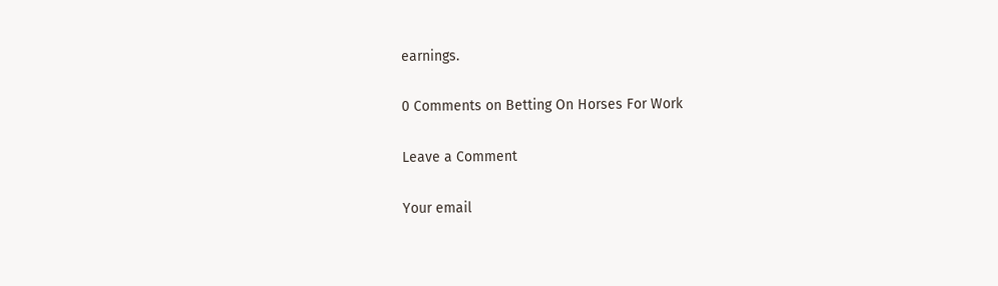earnings.

0 Comments on Betting On Horses For Work

Leave a Comment

Your email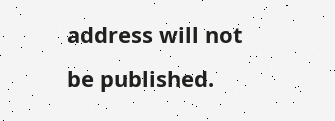address will not be published.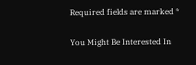Required fields are marked *

You Might Be Interested In